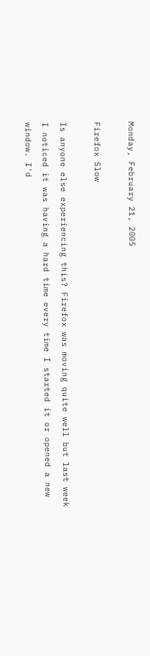Monday, February 21, 2005

Firefox Slow

Is anyone else experiencing this? Firefox was moving quite well but last week I noticed it was having a hard time every time I started it or opened a new window. I'd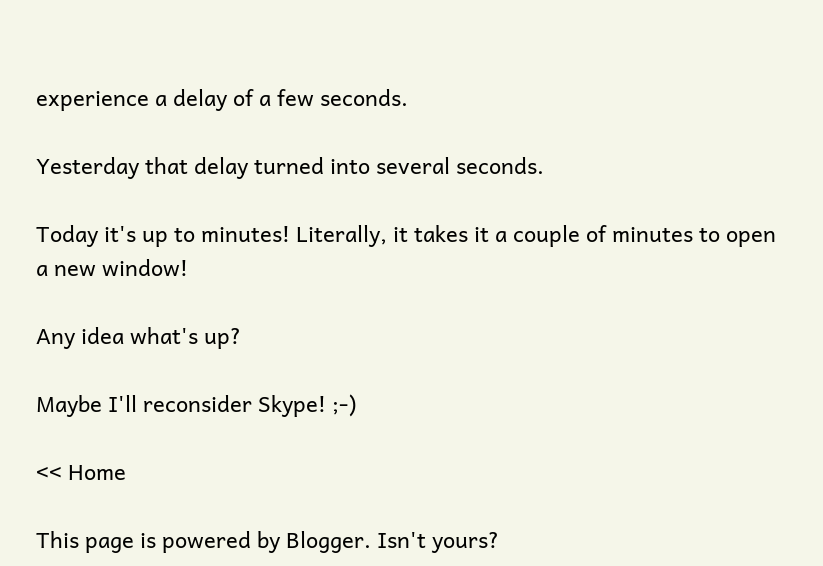experience a delay of a few seconds.

Yesterday that delay turned into several seconds.

Today it's up to minutes! Literally, it takes it a couple of minutes to open a new window!

Any idea what's up?

Maybe I'll reconsider Skype! ;-)

<< Home

This page is powered by Blogger. Isn't yours?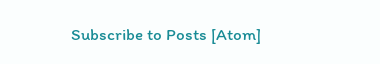Subscribe to Posts [Atom]